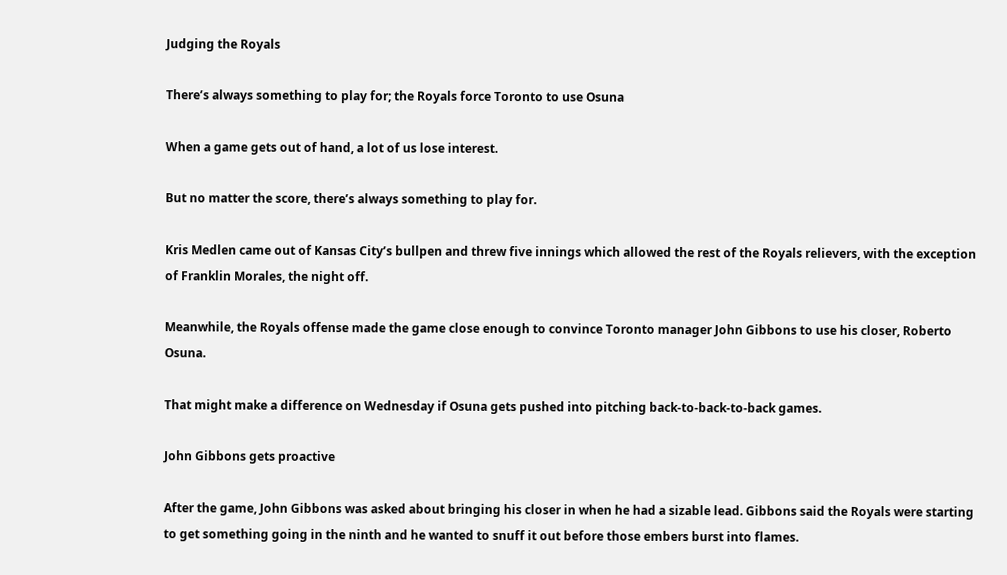Judging the Royals

There’s always something to play for; the Royals force Toronto to use Osuna

When a game gets out of hand, a lot of us lose interest.

But no matter the score, there’s always something to play for.

Kris Medlen came out of Kansas City’s bullpen and threw five innings which allowed the rest of the Royals relievers, with the exception of Franklin Morales, the night off.

Meanwhile, the Royals offense made the game close enough to convince Toronto manager John Gibbons to use his closer, Roberto Osuna.

That might make a difference on Wednesday if Osuna gets pushed into pitching back-to-back-to-back games.

John Gibbons gets proactive

After the game, John Gibbons was asked about bringing his closer in when he had a sizable lead. Gibbons said the Royals were starting to get something going in the ninth and he wanted to snuff it out before those embers burst into flames.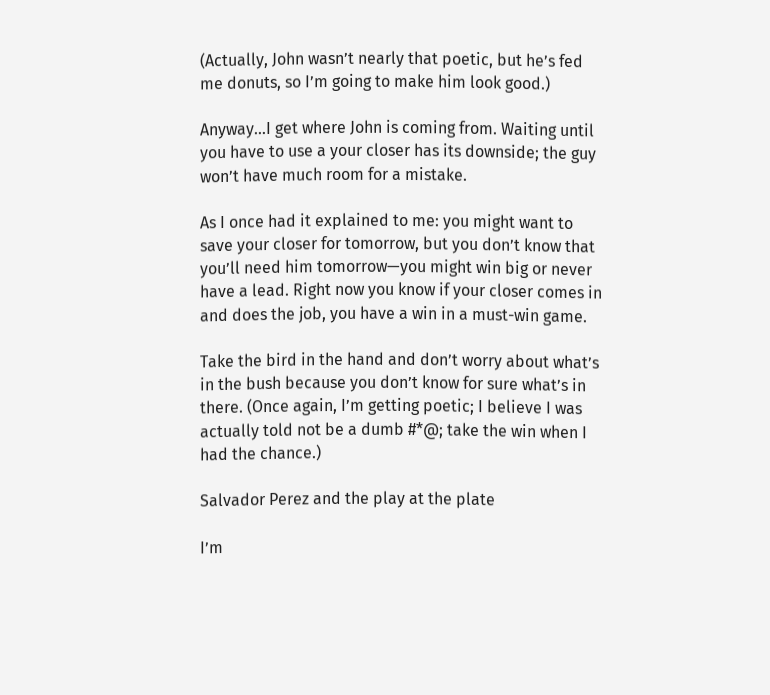(Actually, John wasn’t nearly that poetic, but he’s fed me donuts, so I’m going to make him look good.)

Anyway…I get where John is coming from. Waiting until you have to use a your closer has its downside; the guy won’t have much room for a mistake.

As I once had it explained to me: you might want to save your closer for tomorrow, but you don’t know that you’ll need him tomorrow—you might win big or never have a lead. Right now you know if your closer comes in and does the job, you have a win in a must-win game.

Take the bird in the hand and don’t worry about what’s in the bush because you don’t know for sure what’s in there. (Once again, I’m getting poetic; I believe I was actually told not be a dumb #*@; take the win when I had the chance.)

Salvador Perez and the play at the plate

I’m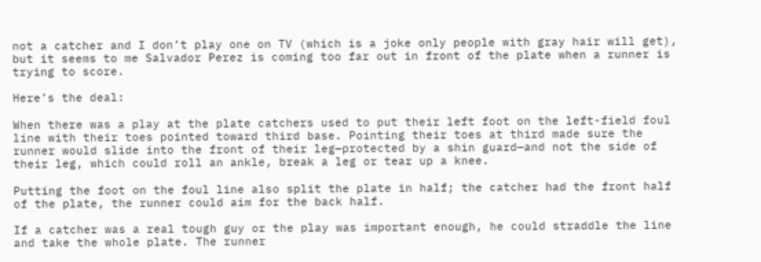not a catcher and I don’t play one on TV (which is a joke only people with gray hair will get), but it seems to me Salvador Perez is coming too far out in front of the plate when a runner is trying to score.

Here’s the deal:

When there was a play at the plate catchers used to put their left foot on the left-field foul line with their toes pointed toward third base. Pointing their toes at third made sure the runner would slide into the front of their leg—protected by a shin guard—and not the side of their leg, which could roll an ankle, break a leg or tear up a knee.

Putting the foot on the foul line also split the plate in half; the catcher had the front half of the plate, the runner could aim for the back half.

If a catcher was a real tough guy or the play was important enough, he could straddle the line and take the whole plate. The runner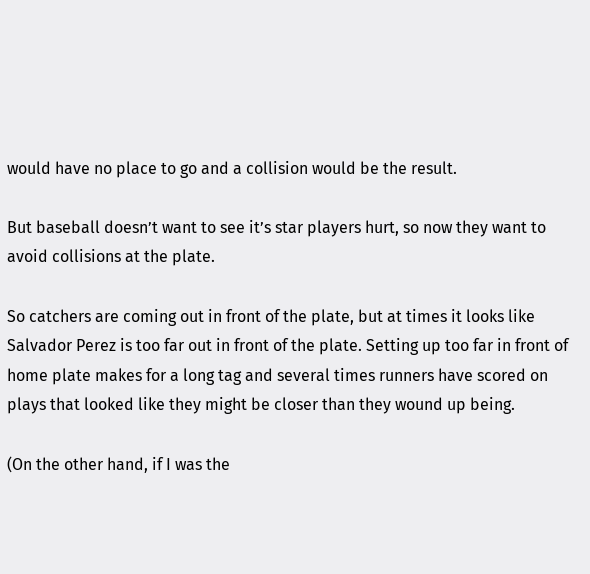would have no place to go and a collision would be the result.

But baseball doesn’t want to see it’s star players hurt, so now they want to avoid collisions at the plate.

So catchers are coming out in front of the plate, but at times it looks like Salvador Perez is too far out in front of the plate. Setting up too far in front of home plate makes for a long tag and several times runners have scored on plays that looked like they might be closer than they wound up being.

(On the other hand, if I was the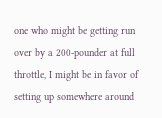one who might be getting run over by a 200-pounder at full throttle, I might be in favor of setting up somewhere around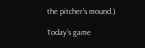the pitcher’s mound.)

Today’s game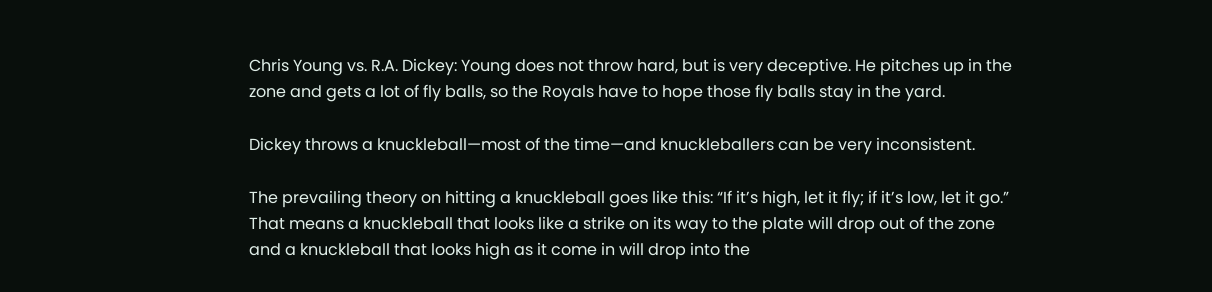Chris Young vs. R.A. Dickey: Young does not throw hard, but is very deceptive. He pitches up in the zone and gets a lot of fly balls, so the Royals have to hope those fly balls stay in the yard.

Dickey throws a knuckleball—most of the time—and knuckleballers can be very inconsistent.

The prevailing theory on hitting a knuckleball goes like this: “If it’s high, let it fly; if it’s low, let it go.” That means a knuckleball that looks like a strike on its way to the plate will drop out of the zone and a knuckleball that looks high as it come in will drop into the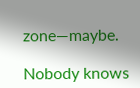zone—maybe.

Nobody knows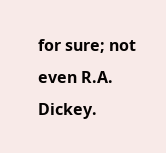for sure; not even R.A. Dickey.